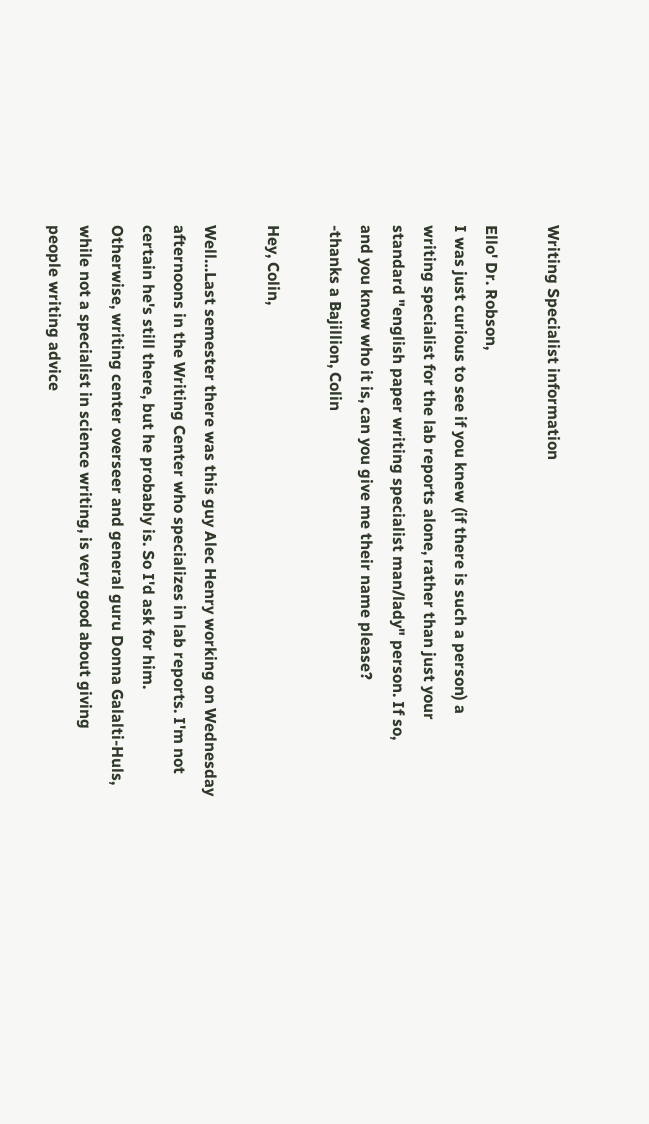Writing Specialist information

Ello' Dr. Robson,
I was just curious to see if you knew (if there is such a person) a
writing specialist for the lab reports alone, rather than just your
standard "english paper writing specialist man/lady" person. If so,
and you know who it is, can you give me their name please?
-thanks a Bajillion, Colin

Hey, Colin,

Well…Last semester there was this guy Alec Henry working on Wednesday
afternoons in the Writing Center who specializes in lab reports. I'm not
certain he's still there, but he probably is. So I'd ask for him.
Otherwise, writing center overseer and general guru Donna Galalti-Huls,
while not a specialist in science writing, is very good about giving
people writing advice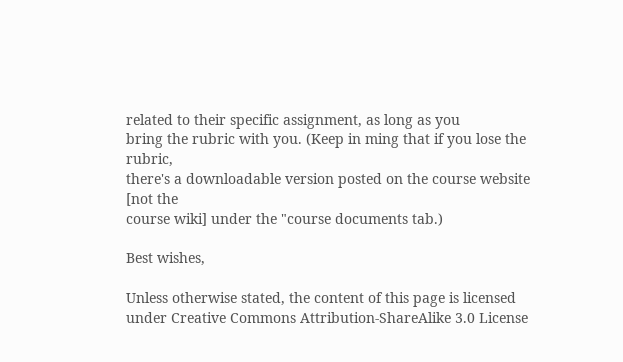related to their specific assignment, as long as you
bring the rubric with you. (Keep in ming that if you lose the rubric,
there's a downloadable version posted on the course website [not the
course wiki] under the "course documents tab.)

Best wishes,

Unless otherwise stated, the content of this page is licensed under Creative Commons Attribution-ShareAlike 3.0 License